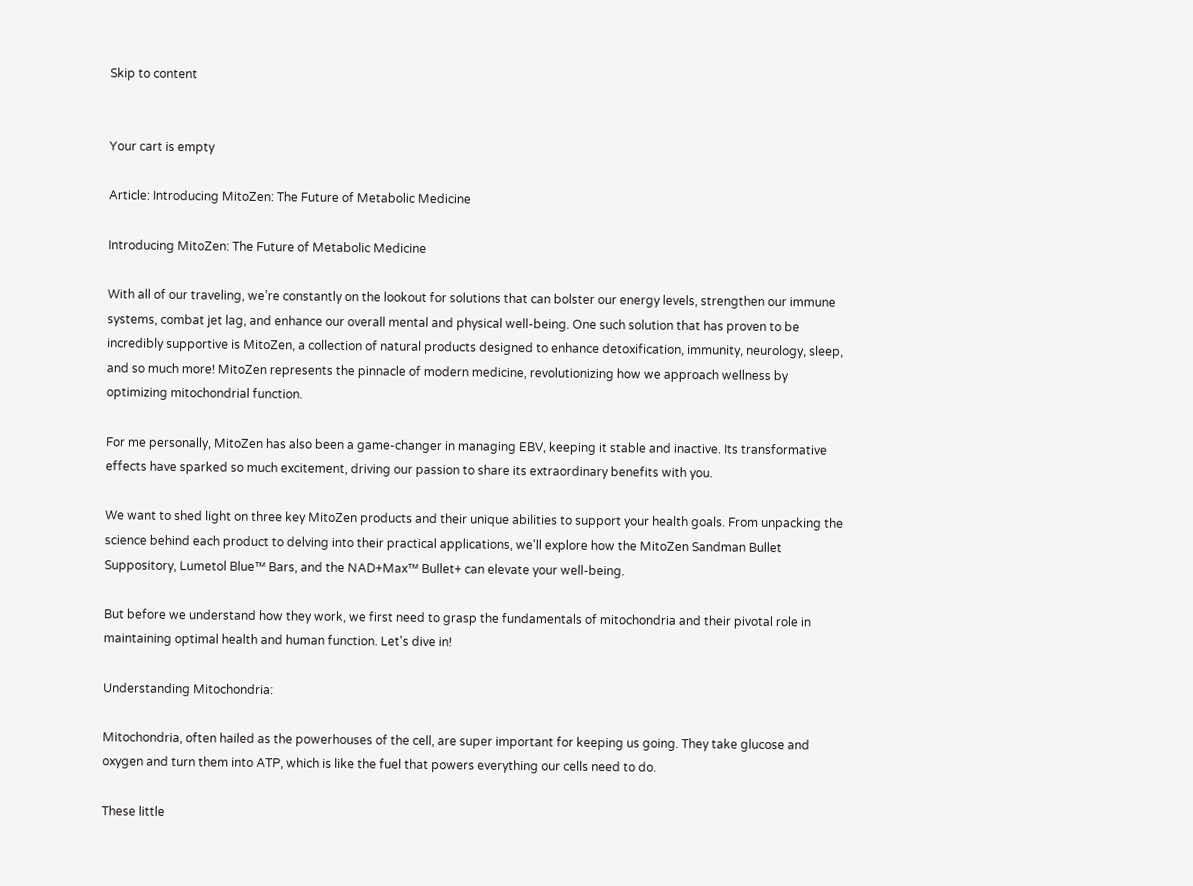Skip to content


Your cart is empty

Article: Introducing MitoZen: The Future of Metabolic Medicine

Introducing MitoZen: The Future of Metabolic Medicine

With all of our traveling, we’re constantly on the lookout for solutions that can bolster our energy levels, strengthen our immune systems, combat jet lag, and enhance our overall mental and physical well-being. One such solution that has proven to be incredibly supportive is MitoZen, a collection of natural products designed to enhance detoxification, immunity, neurology, sleep, and so much more! MitoZen represents the pinnacle of modern medicine, revolutionizing how we approach wellness by optimizing mitochondrial function.

For me personally, MitoZen has also been a game-changer in managing EBV, keeping it stable and inactive. Its transformative effects have sparked so much excitement, driving our passion to share its extraordinary benefits with you.

We want to shed light on three key MitoZen products and their unique abilities to support your health goals. From unpacking the science behind each product to delving into their practical applications, we'll explore how the MitoZen Sandman Bullet Suppository, Lumetol Blue™ Bars, and the NAD+Max™ Bullet+ can elevate your well-being.

But before we understand how they work, we first need to grasp the fundamentals of mitochondria and their pivotal role in maintaining optimal health and human function. Let's dive in!

Understanding Mitochondria:

Mitochondria, often hailed as the powerhouses of the cell, are super important for keeping us going. They take glucose and oxygen and turn them into ATP, which is like the fuel that powers everything our cells need to do.

These little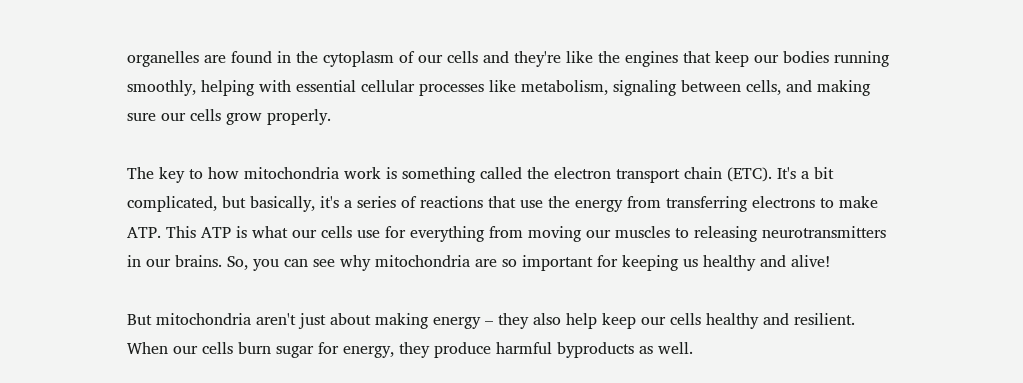organelles are found in the cytoplasm of our cells and they're like the engines that keep our bodies running smoothly, helping with essential cellular processes like metabolism, signaling between cells, and making sure our cells grow properly.

The key to how mitochondria work is something called the electron transport chain (ETC). It's a bit complicated, but basically, it's a series of reactions that use the energy from transferring electrons to make ATP. This ATP is what our cells use for everything from moving our muscles to releasing neurotransmitters in our brains. So, you can see why mitochondria are so important for keeping us healthy and alive!

But mitochondria aren't just about making energy – they also help keep our cells healthy and resilient. When our cells burn sugar for energy, they produce harmful byproducts as well.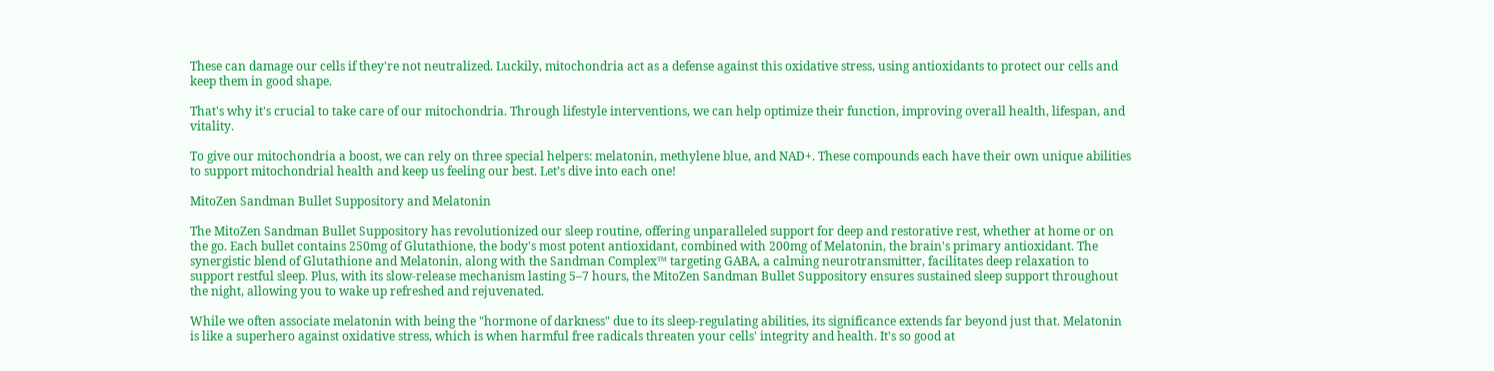These can damage our cells if they're not neutralized. Luckily, mitochondria act as a defense against this oxidative stress, using antioxidants to protect our cells and keep them in good shape.

That's why it's crucial to take care of our mitochondria. Through lifestyle interventions, we can help optimize their function, improving overall health, lifespan, and vitality.

To give our mitochondria a boost, we can rely on three special helpers: melatonin, methylene blue, and NAD+. These compounds each have their own unique abilities to support mitochondrial health and keep us feeling our best. Let’s dive into each one!

MitoZen Sandman Bullet Suppository and Melatonin

The MitoZen Sandman Bullet Suppository has revolutionized our sleep routine, offering unparalleled support for deep and restorative rest, whether at home or on the go. Each bullet contains 250mg of Glutathione, the body's most potent antioxidant, combined with 200mg of Melatonin, the brain's primary antioxidant. The synergistic blend of Glutathione and Melatonin, along with the Sandman Complex™ targeting GABA, a calming neurotransmitter, facilitates deep relaxation to support restful sleep. Plus, with its slow-release mechanism lasting 5–7 hours, the MitoZen Sandman Bullet Suppository ensures sustained sleep support throughout the night, allowing you to wake up refreshed and rejuvenated.

While we often associate melatonin with being the "hormone of darkness" due to its sleep-regulating abilities, its significance extends far beyond just that. Melatonin is like a superhero against oxidative stress, which is when harmful free radicals threaten your cells' integrity and health. It's so good at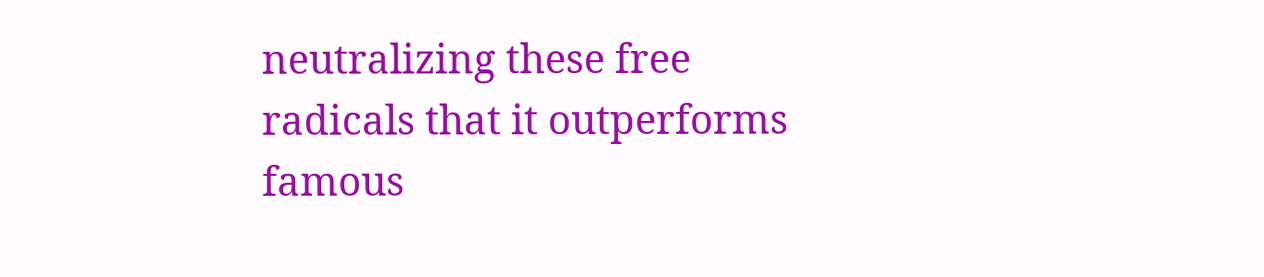neutralizing these free radicals that it outperforms famous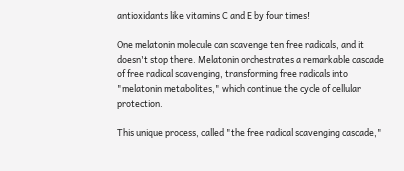antioxidants like vitamins C and E by four times!

One melatonin molecule can scavenge ten free radicals, and it doesn't stop there. Melatonin orchestrates a remarkable cascade of free radical scavenging, transforming free radicals into "melatonin metabolites," which continue the cycle of cellular protection.

This unique process, called "the free radical scavenging cascade,"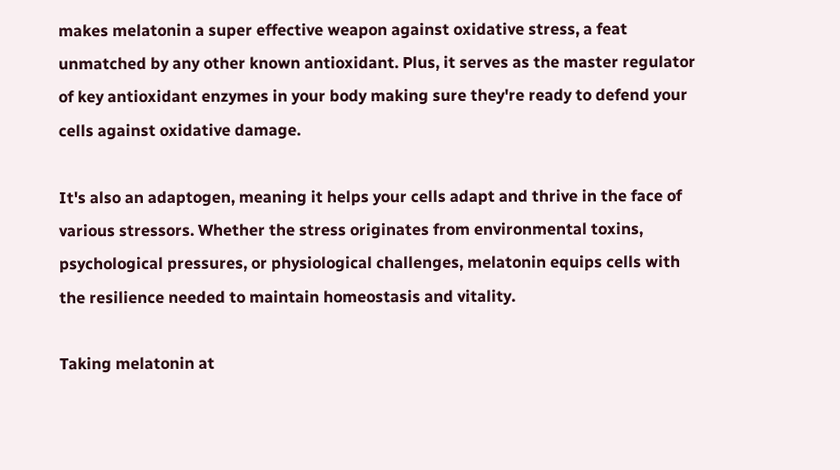makes melatonin a super effective weapon against oxidative stress, a feat unmatched by any other known antioxidant. Plus, it serves as the master regulator of key antioxidant enzymes in your body making sure they're ready to defend your cells against oxidative damage.

It's also an adaptogen, meaning it helps your cells adapt and thrive in the face of various stressors. Whether the stress originates from environmental toxins, psychological pressures, or physiological challenges, melatonin equips cells with the resilience needed to maintain homeostasis and vitality.

Taking melatonin at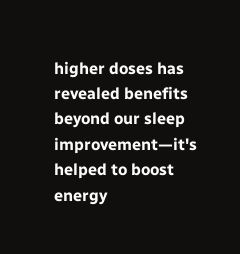higher doses has revealed benefits beyond our sleep improvement—it's helped to boost energy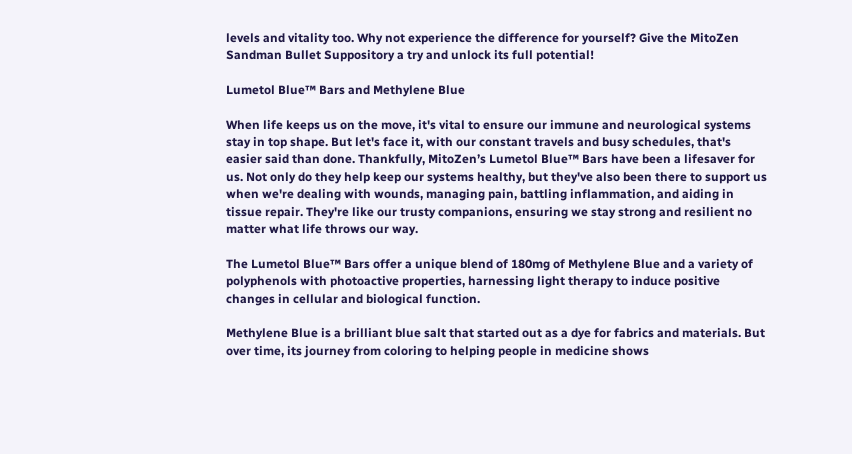levels and vitality too. Why not experience the difference for yourself? Give the MitoZen Sandman Bullet Suppository a try and unlock its full potential!

Lumetol Blue™ Bars and Methylene Blue

When life keeps us on the move, it's vital to ensure our immune and neurological systems stay in top shape. But let's face it, with our constant travels and busy schedules, that's easier said than done. Thankfully, MitoZen’s Lumetol Blue™ Bars have been a lifesaver for us. Not only do they help keep our systems healthy, but they've also been there to support us when we're dealing with wounds, managing pain, battling inflammation, and aiding in tissue repair. They're like our trusty companions, ensuring we stay strong and resilient no matter what life throws our way.

The Lumetol Blue™ Bars offer a unique blend of 180mg of Methylene Blue and a variety of polyphenols with photoactive properties, harnessing light therapy to induce positive changes in cellular and biological function.

Methylene Blue is a brilliant blue salt that started out as a dye for fabrics and materials. But over time, its journey from coloring to helping people in medicine shows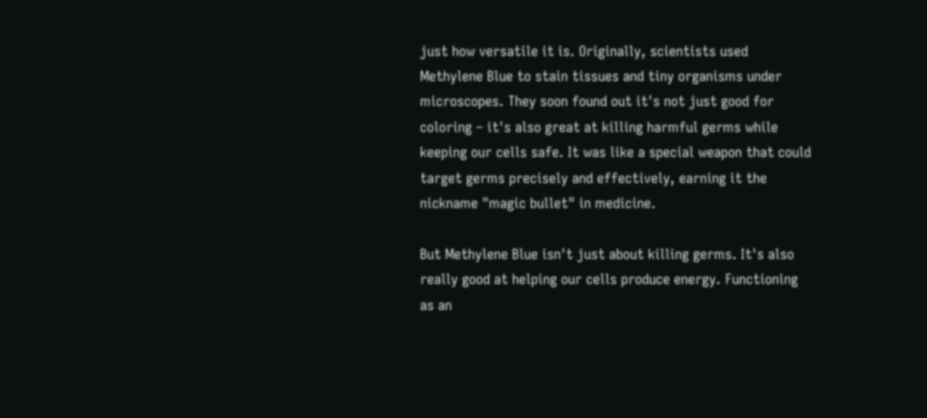just how versatile it is. Originally, scientists used Methylene Blue to stain tissues and tiny organisms under microscopes. They soon found out it's not just good for coloring – it's also great at killing harmful germs while keeping our cells safe. It was like a special weapon that could target germs precisely and effectively, earning it the nickname "magic bullet" in medicine.

But Methylene Blue isn't just about killing germs. It's also really good at helping our cells produce energy. Functioning as an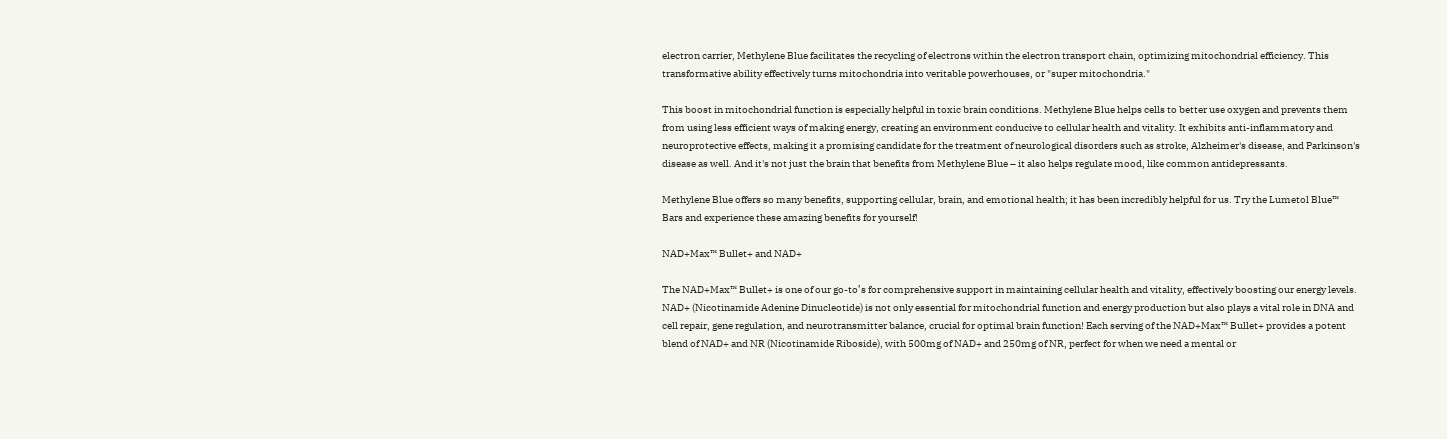electron carrier, Methylene Blue facilitates the recycling of electrons within the electron transport chain, optimizing mitochondrial efficiency. This transformative ability effectively turns mitochondria into veritable powerhouses, or "super mitochondria."

This boost in mitochondrial function is especially helpful in toxic brain conditions. Methylene Blue helps cells to better use oxygen and prevents them from using less efficient ways of making energy, creating an environment conducive to cellular health and vitality. It exhibits anti-inflammatory and neuroprotective effects, making it a promising candidate for the treatment of neurological disorders such as stroke, Alzheimer's disease, and Parkinson's disease as well. And it's not just the brain that benefits from Methylene Blue – it also helps regulate mood, like common antidepressants.

Methylene Blue offers so many benefits, supporting cellular, brain, and emotional health; it has been incredibly helpful for us. Try the Lumetol Blue™ Bars and experience these amazing benefits for yourself!

NAD+Max™ Bullet+ and NAD+

The NAD+Max™ Bullet+ is one of our go-to’s for comprehensive support in maintaining cellular health and vitality, effectively boosting our energy levels. NAD+ (Nicotinamide Adenine Dinucleotide) is not only essential for mitochondrial function and energy production but also plays a vital role in DNA and cell repair, gene regulation, and neurotransmitter balance, crucial for optimal brain function! Each serving of the NAD+Max™ Bullet+ provides a potent blend of NAD+ and NR (Nicotinamide Riboside), with 500mg of NAD+ and 250mg of NR, perfect for when we need a mental or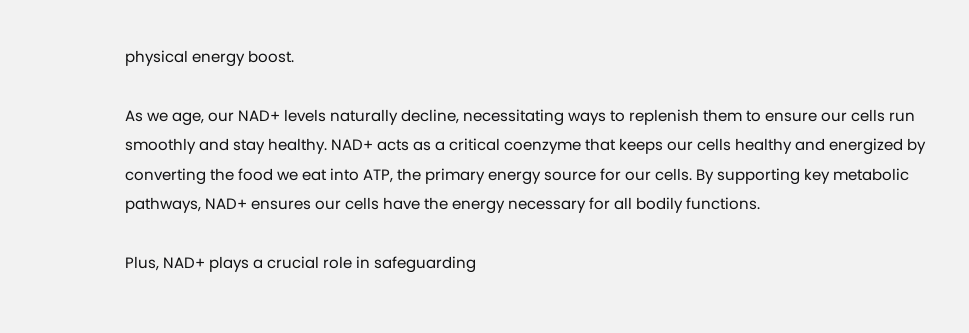physical energy boost.

As we age, our NAD+ levels naturally decline, necessitating ways to replenish them to ensure our cells run smoothly and stay healthy. NAD+ acts as a critical coenzyme that keeps our cells healthy and energized by converting the food we eat into ATP, the primary energy source for our cells. By supporting key metabolic pathways, NAD+ ensures our cells have the energy necessary for all bodily functions.

Plus, NAD+ plays a crucial role in safeguarding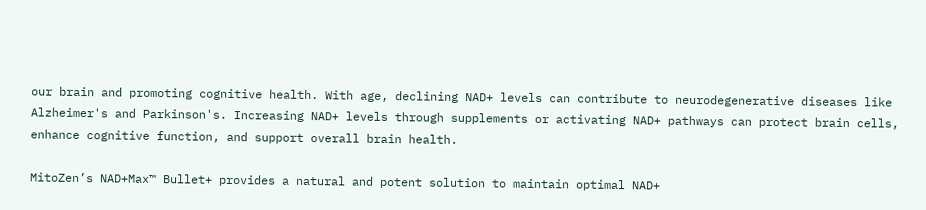our brain and promoting cognitive health. With age, declining NAD+ levels can contribute to neurodegenerative diseases like Alzheimer's and Parkinson's. Increasing NAD+ levels through supplements or activating NAD+ pathways can protect brain cells, enhance cognitive function, and support overall brain health.

MitoZen’s NAD+Max™ Bullet+ provides a natural and potent solution to maintain optimal NAD+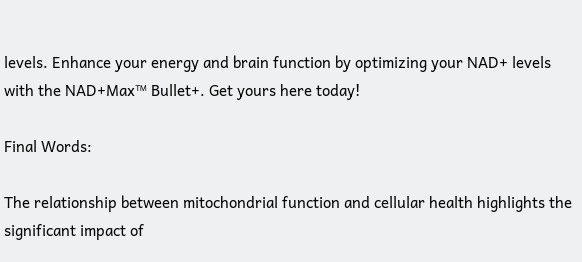levels. Enhance your energy and brain function by optimizing your NAD+ levels with the NAD+Max™ Bullet+. Get yours here today!

Final Words:

The relationship between mitochondrial function and cellular health highlights the significant impact of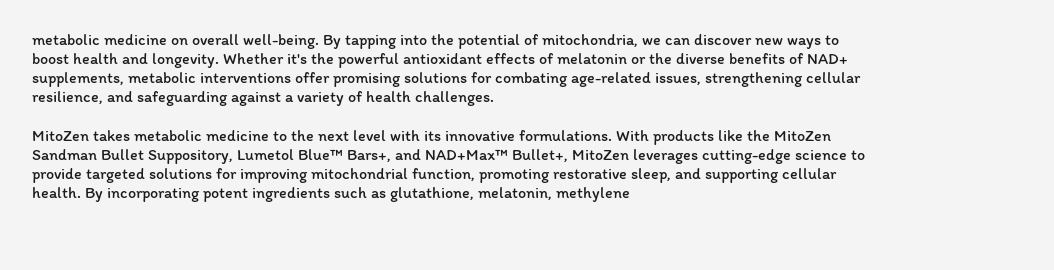metabolic medicine on overall well-being. By tapping into the potential of mitochondria, we can discover new ways to boost health and longevity. Whether it's the powerful antioxidant effects of melatonin or the diverse benefits of NAD+ supplements, metabolic interventions offer promising solutions for combating age-related issues, strengthening cellular resilience, and safeguarding against a variety of health challenges.

MitoZen takes metabolic medicine to the next level with its innovative formulations. With products like the MitoZen Sandman Bullet Suppository, Lumetol Blue™ Bars+, and NAD+Max™ Bullet+, MitoZen leverages cutting-edge science to provide targeted solutions for improving mitochondrial function, promoting restorative sleep, and supporting cellular health. By incorporating potent ingredients such as glutathione, melatonin, methylene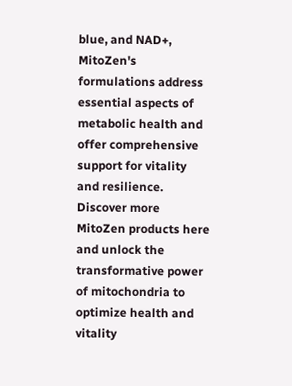blue, and NAD+, MitoZen's formulations address essential aspects of metabolic health and offer comprehensive support for vitality and resilience. Discover more MitoZen products here and unlock the transformative power of mitochondria to optimize health and vitality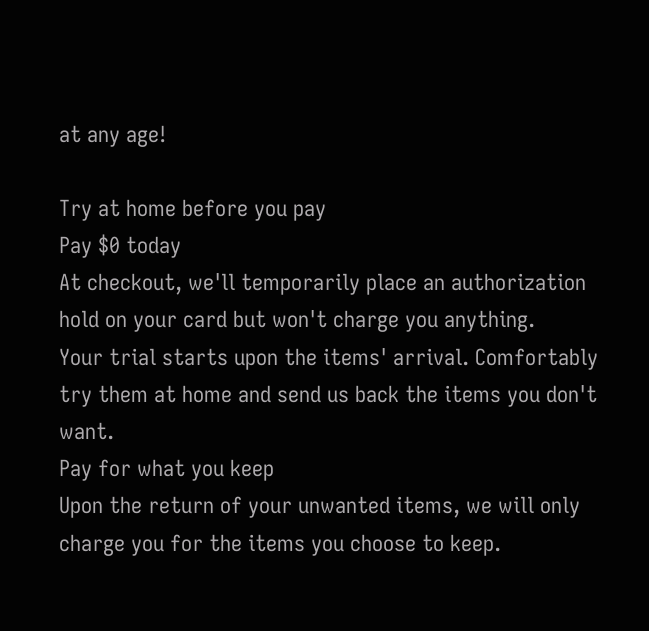at any age!

Try at home before you pay
Pay $0 today
At checkout, we'll temporarily place an authorization hold on your card but won't charge you anything.
Your trial starts upon the items' arrival. Comfortably try them at home and send us back the items you don't want.
Pay for what you keep
Upon the return of your unwanted items, we will only charge you for the items you choose to keep.